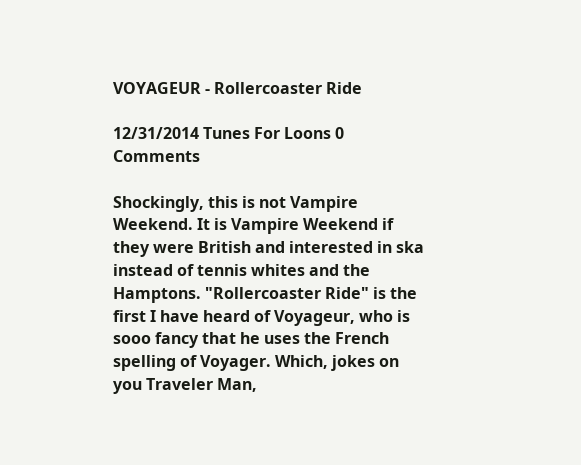VOYAGEUR - Rollercoaster Ride

12/31/2014 Tunes For Loons 0 Comments

Shockingly, this is not Vampire Weekend. It is Vampire Weekend if they were British and interested in ska instead of tennis whites and the Hamptons. "Rollercoaster Ride" is the first I have heard of Voyageur, who is sooo fancy that he uses the French spelling of Voyager. Which, jokes on you Traveler Man,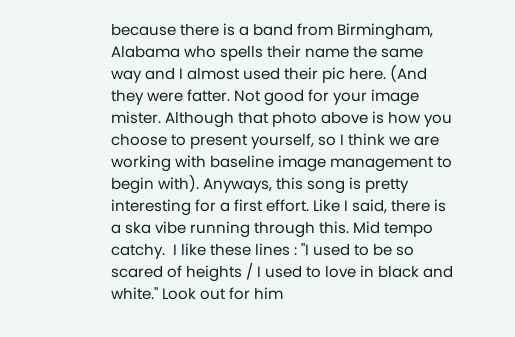because there is a band from Birmingham, Alabama who spells their name the same way and I almost used their pic here. (And they were fatter. Not good for your image mister. Although that photo above is how you choose to present yourself, so I think we are working with baseline image management to begin with). Anyways, this song is pretty interesting for a first effort. Like I said, there is a ska vibe running through this. Mid tempo catchy.  I like these lines : "I used to be so scared of heights / I used to love in black and white." Look out for him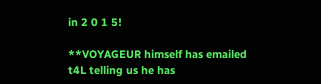in 2 0 1 5!

**VOYAGEUR himself has emailed t4L telling us he has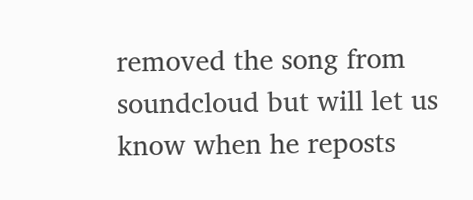removed the song from soundcloud but will let us know when he reposts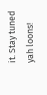it. Stay tuned yah loons!